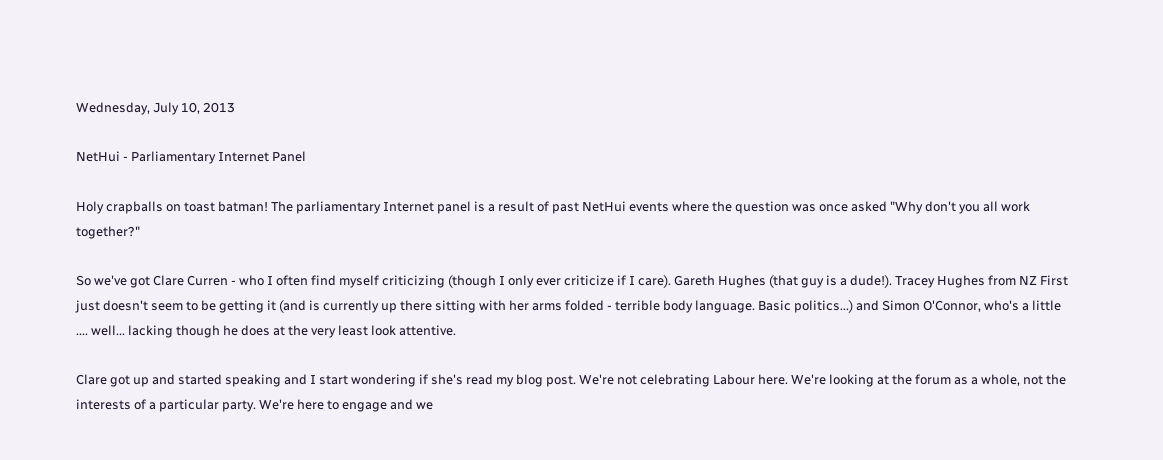Wednesday, July 10, 2013

NetHui - Parliamentary Internet Panel

Holy crapballs on toast batman! The parliamentary Internet panel is a result of past NetHui events where the question was once asked "Why don't you all work together?"

So we've got Clare Curren - who I often find myself criticizing (though I only ever criticize if I care). Gareth Hughes (that guy is a dude!). Tracey Hughes from NZ First just doesn't seem to be getting it (and is currently up there sitting with her arms folded - terrible body language. Basic politics...) and Simon O'Connor, who's a little .... well... lacking though he does at the very least look attentive.

Clare got up and started speaking and I start wondering if she's read my blog post. We're not celebrating Labour here. We're looking at the forum as a whole, not the interests of a particular party. We're here to engage and we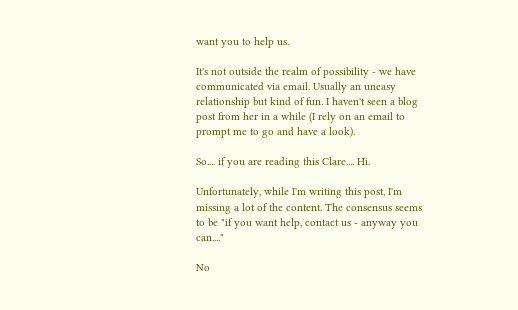want you to help us.

It's not outside the realm of possibility - we have communicated via email. Usually an uneasy relationship but kind of fun. I haven't seen a blog post from her in a while (I rely on an email to prompt me to go and have a look).

So.... if you are reading this Clare.... Hi.

Unfortunately, while I'm writing this post, I'm missing a lot of the content. The consensus seems to be "if you want help, contact us - anyway you can...."

No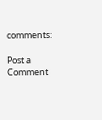comments:

Post a Comment